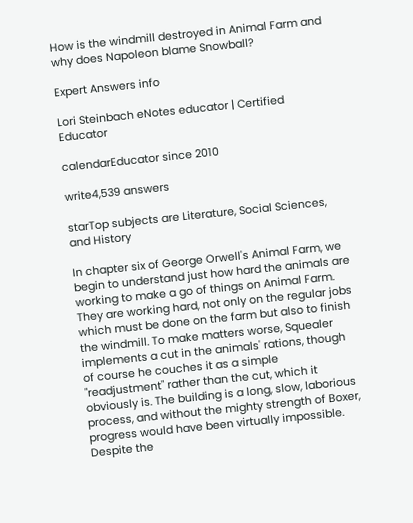How is the windmill destroyed in Animal Farm and why does Napoleon blame Snowball?

Expert Answers info

Lori Steinbach eNotes educator | Certified Educator

calendarEducator since 2010

write4,539 answers

starTop subjects are Literature, Social Sciences, and History

In chapter six of George Orwell's Animal Farm, we begin to understand just how hard the animals are working to make a go of things on Animal Farm. They are working hard, not only on the regular jobs which must be done on the farm but also to finish the windmill. To make matters worse, Squealer implements a cut in the animals' rations, though of course he couches it as a simple "readjustment" rather than the cut, which it obviously is. The building is a long, slow, laborious process, and without the mighty strength of Boxer, progress would have been virtually impossible. Despite the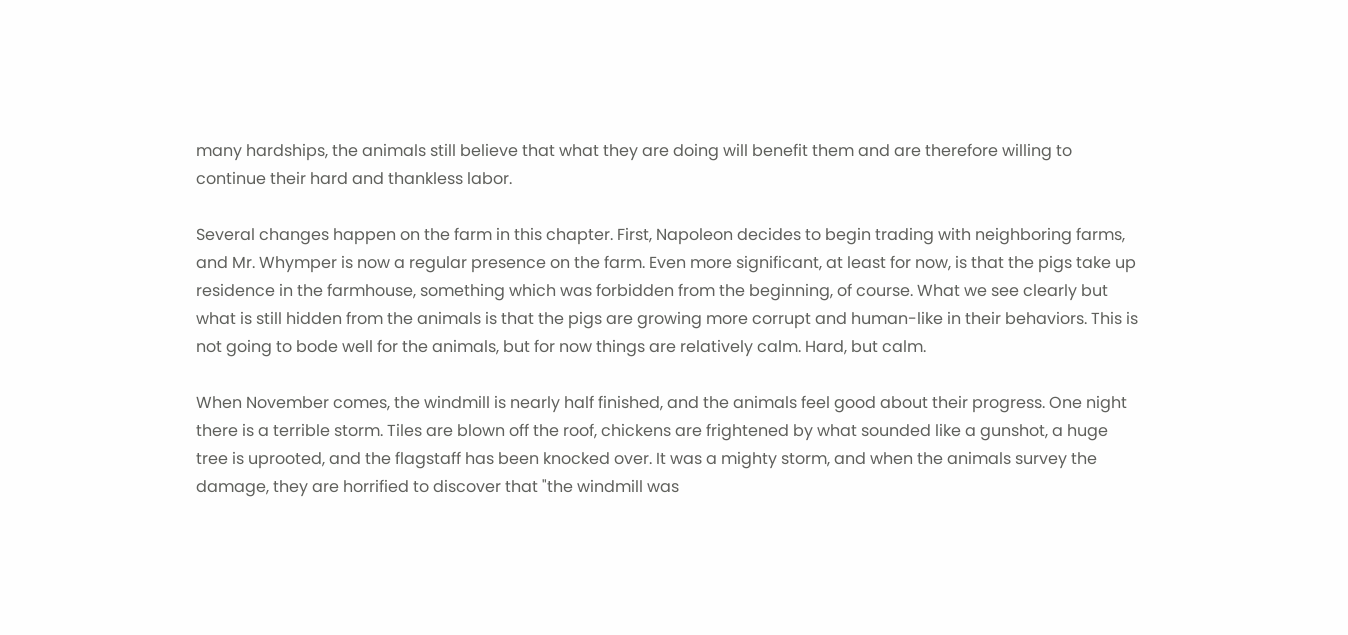many hardships, the animals still believe that what they are doing will benefit them and are therefore willing to continue their hard and thankless labor.

Several changes happen on the farm in this chapter. First, Napoleon decides to begin trading with neighboring farms, and Mr. Whymper is now a regular presence on the farm. Even more significant, at least for now, is that the pigs take up residence in the farmhouse, something which was forbidden from the beginning, of course. What we see clearly but what is still hidden from the animals is that the pigs are growing more corrupt and human-like in their behaviors. This is not going to bode well for the animals, but for now things are relatively calm. Hard, but calm.

When November comes, the windmill is nearly half finished, and the animals feel good about their progress. One night there is a terrible storm. Tiles are blown off the roof, chickens are frightened by what sounded like a gunshot, a huge tree is uprooted, and the flagstaff has been knocked over. It was a mighty storm, and when the animals survey the damage, they are horrified to discover that "the windmill was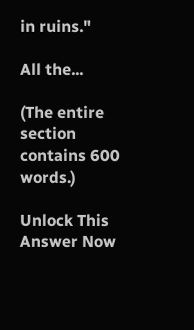in ruins."

All the...

(The entire section contains 600 words.)

Unlock This Answer Now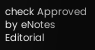check Approved by eNotes Editorial